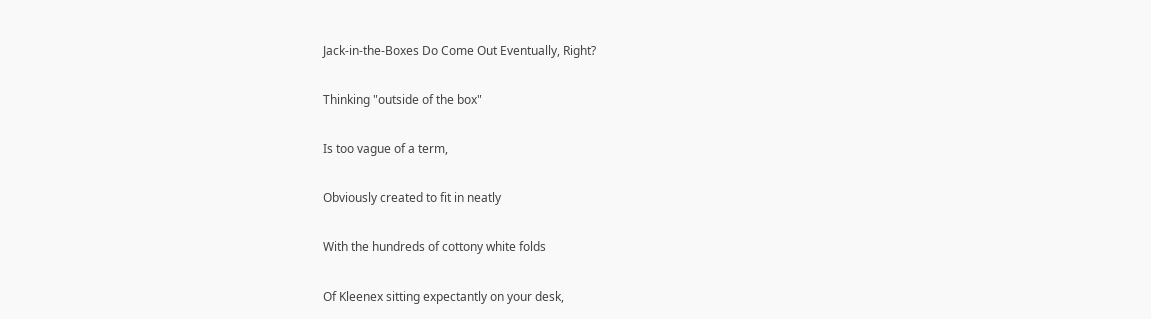Jack-in-the-Boxes Do Come Out Eventually, Right?

Thinking "outside of the box"

Is too vague of a term,

Obviously created to fit in neatly

With the hundreds of cottony white folds

Of Kleenex sitting expectantly on your desk,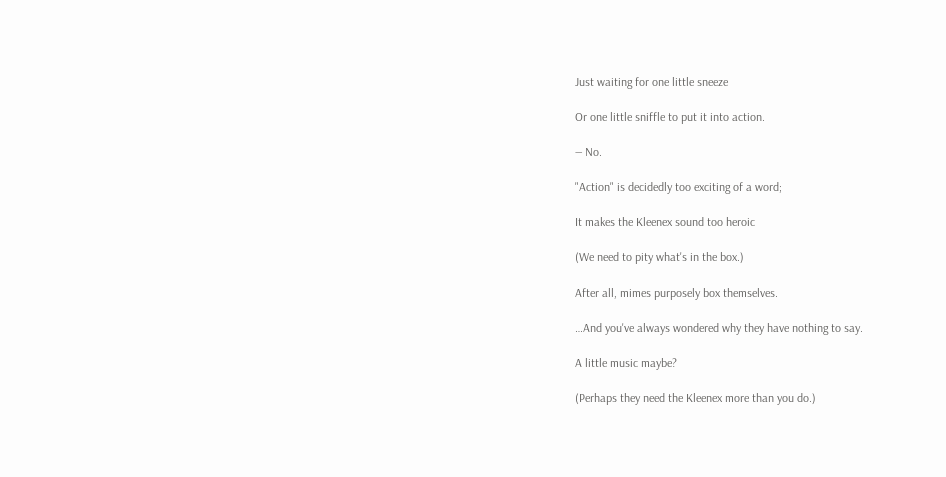Just waiting for one little sneeze

Or one little sniffle to put it into action.

― No.

"Action" is decidedly too exciting of a word;

It makes the Kleenex sound too heroic

(We need to pity what's in the box.)

After all, mimes purposely box themselves.

…And you've always wondered why they have nothing to say.

A little music maybe?

(Perhaps they need the Kleenex more than you do.)